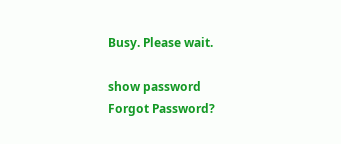Busy. Please wait.

show password
Forgot Password?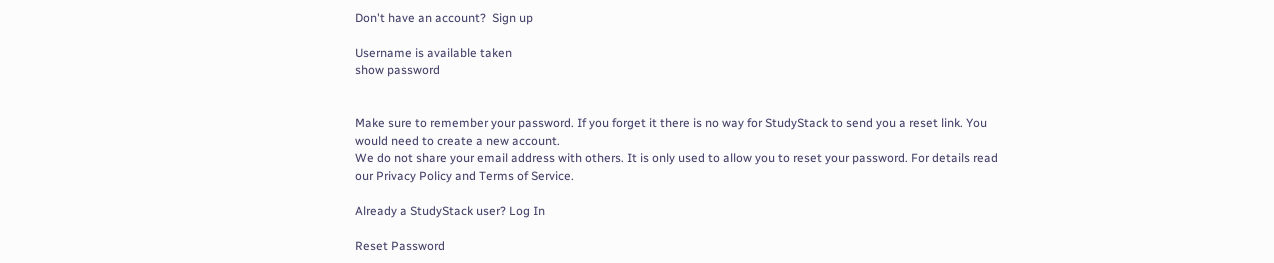Don't have an account?  Sign up

Username is available taken
show password


Make sure to remember your password. If you forget it there is no way for StudyStack to send you a reset link. You would need to create a new account.
We do not share your email address with others. It is only used to allow you to reset your password. For details read our Privacy Policy and Terms of Service.

Already a StudyStack user? Log In

Reset Password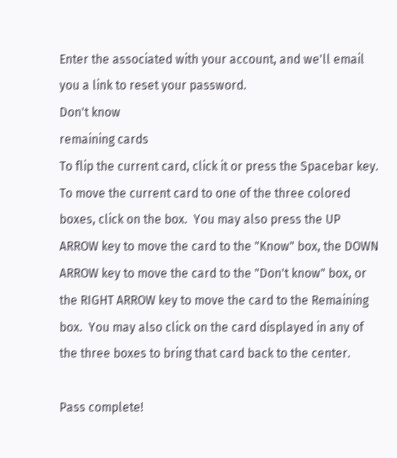Enter the associated with your account, and we'll email you a link to reset your password.
Don't know
remaining cards
To flip the current card, click it or press the Spacebar key.  To move the current card to one of the three colored boxes, click on the box.  You may also press the UP ARROW key to move the card to the "Know" box, the DOWN ARROW key to move the card to the "Don't know" box, or the RIGHT ARROW key to move the card to the Remaining box.  You may also click on the card displayed in any of the three boxes to bring that card back to the center.

Pass complete!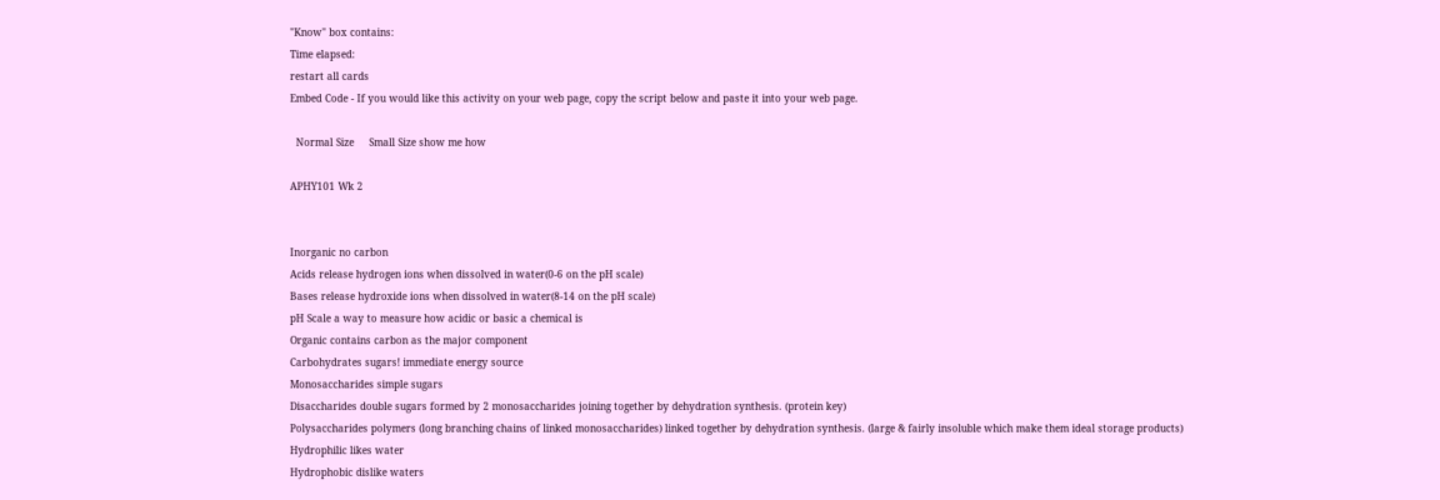"Know" box contains:
Time elapsed:
restart all cards
Embed Code - If you would like this activity on your web page, copy the script below and paste it into your web page.

  Normal Size     Small Size show me how

APHY101 Wk 2


Inorganic no carbon
Acids release hydrogen ions when dissolved in water(0-6 on the pH scale)
Bases release hydroxide ions when dissolved in water(8-14 on the pH scale)
pH Scale a way to measure how acidic or basic a chemical is
Organic contains carbon as the major component
Carbohydrates sugars! immediate energy source
Monosaccharides simple sugars
Disaccharides double sugars formed by 2 monosaccharides joining together by dehydration synthesis. (protein key)
Polysaccharides polymers (long branching chains of linked monosaccharides) linked together by dehydration synthesis. (large & fairly insoluble which make them ideal storage products)
Hydrophilic likes water
Hydrophobic dislike waters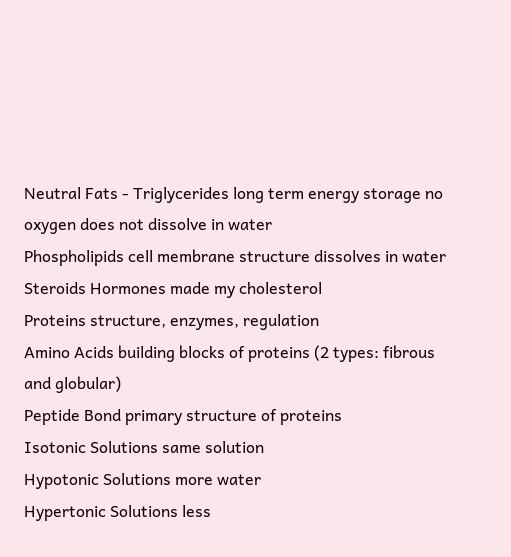Neutral Fats - Triglycerides long term energy storage no oxygen does not dissolve in water
Phospholipids cell membrane structure dissolves in water
Steroids Hormones made my cholesterol
Proteins structure, enzymes, regulation
Amino Acids building blocks of proteins (2 types: fibrous and globular)
Peptide Bond primary structure of proteins
Isotonic Solutions same solution
Hypotonic Solutions more water
Hypertonic Solutions less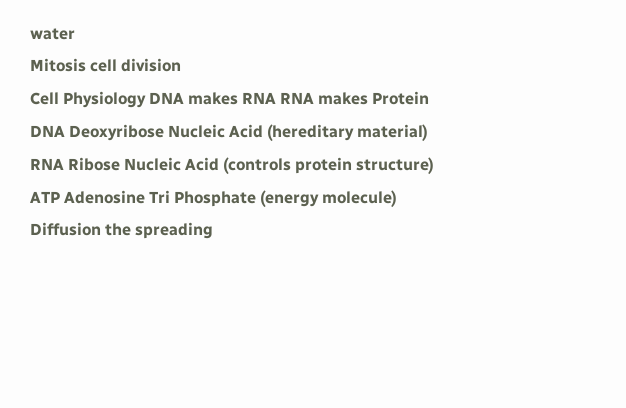water
Mitosis cell division
Cell Physiology DNA makes RNA RNA makes Protein
DNA Deoxyribose Nucleic Acid (hereditary material)
RNA Ribose Nucleic Acid (controls protein structure)
ATP Adenosine Tri Phosphate (energy molecule)
Diffusion the spreading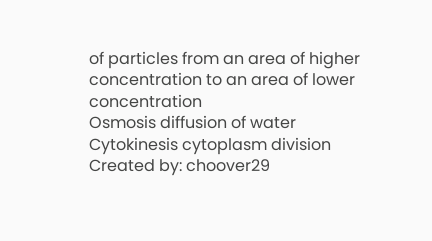of particles from an area of higher concentration to an area of lower concentration
Osmosis diffusion of water
Cytokinesis cytoplasm division
Created by: choover29